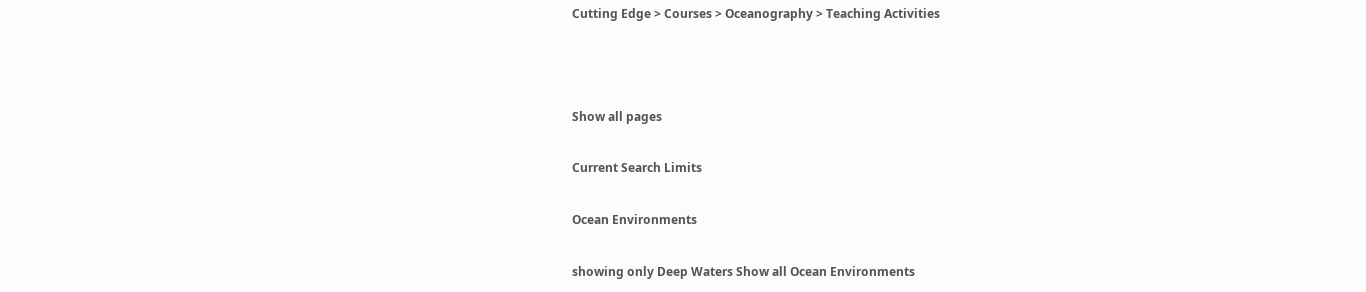Cutting Edge > Courses > Oceanography > Teaching Activities



Show all pages

Current Search Limits

Ocean Environments

showing only Deep Waters Show all Ocean Environments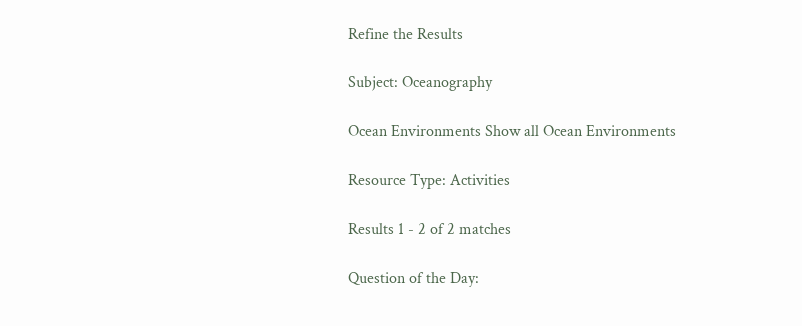Refine the Results

Subject: Oceanography

Ocean Environments Show all Ocean Environments

Resource Type: Activities

Results 1 - 2 of 2 matches

Question of the Day: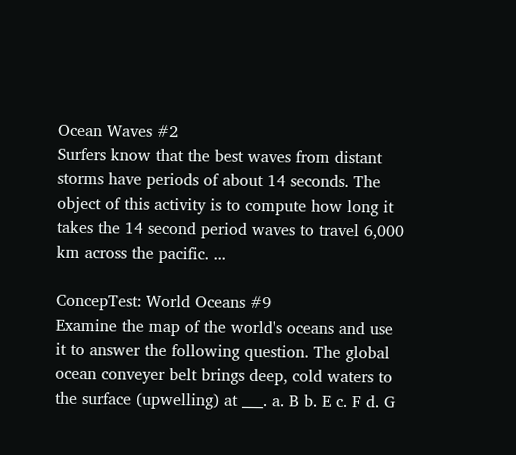Ocean Waves #2
Surfers know that the best waves from distant storms have periods of about 14 seconds. The object of this activity is to compute how long it takes the 14 second period waves to travel 6,000 km across the pacific. ...

ConcepTest: World Oceans #9
Examine the map of the world's oceans and use it to answer the following question. The global ocean conveyer belt brings deep, cold waters to the surface (upwelling) at ___. a. B b. E c. F d. G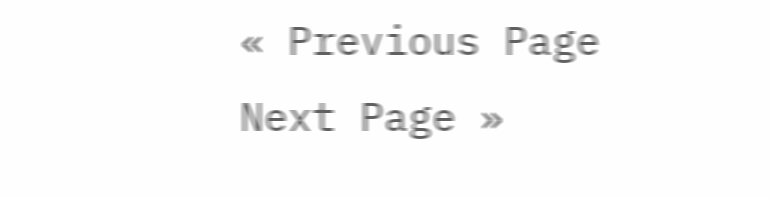« Previous Page      Next Page »